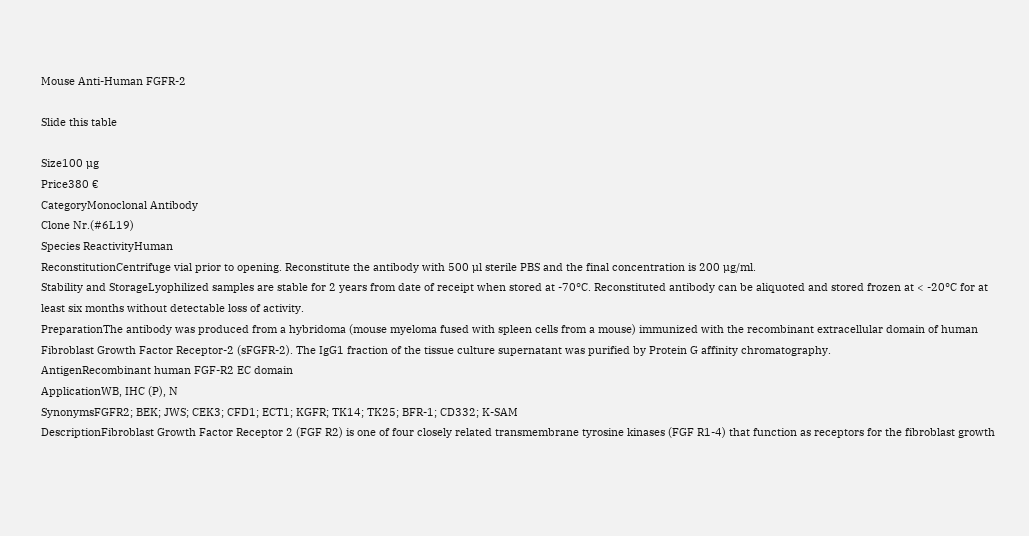Mouse Anti-Human FGFR-2

Slide this table

Size100 µg
Price380 €
CategoryMonoclonal Antibody
Clone Nr.(#6L19)
Species ReactivityHuman
ReconstitutionCentrifuge vial prior to opening. Reconstitute the antibody with 500 µl sterile PBS and the final concentration is 200 µg/ml.
Stability and StorageLyophilized samples are stable for 2 years from date of receipt when stored at -70°C. Reconstituted antibody can be aliquoted and stored frozen at < -20°C for at least six months without detectable loss of activity.
PreparationThe antibody was produced from a hybridoma (mouse myeloma fused with spleen cells from a mouse) immunized with the recombinant extracellular domain of human Fibroblast Growth Factor Receptor-2 (sFGFR-2). The IgG1 fraction of the tissue culture supernatant was purified by Protein G affinity chromatography.
AntigenRecombinant human FGF-R2 EC domain
ApplicationWB, IHC (P), N
SynonymsFGFR2; BEK; JWS; CEK3; CFD1; ECT1; KGFR; TK14; TK25; BFR-1; CD332; K-SAM
DescriptionFibroblast Growth Factor Receptor 2 (FGF R2) is one of four closely related transmembrane tyrosine kinases (FGF R1-4) that function as receptors for the fibroblast growth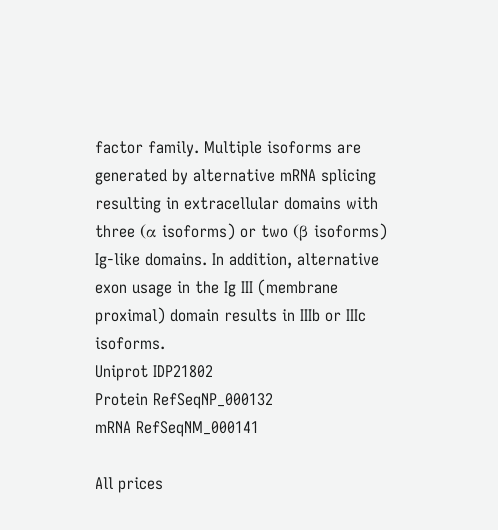factor family. Multiple isoforms are generated by alternative mRNA splicing resulting in extracellular domains with three (α isoforms) or two (β isoforms) Ig-like domains. In addition, alternative exon usage in the Ig III (membrane proximal) domain results in IIIb or IIIc isoforms.
Uniprot IDP21802
Protein RefSeqNP_000132
mRNA RefSeqNM_000141

All prices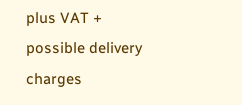plus VAT + possible delivery charges